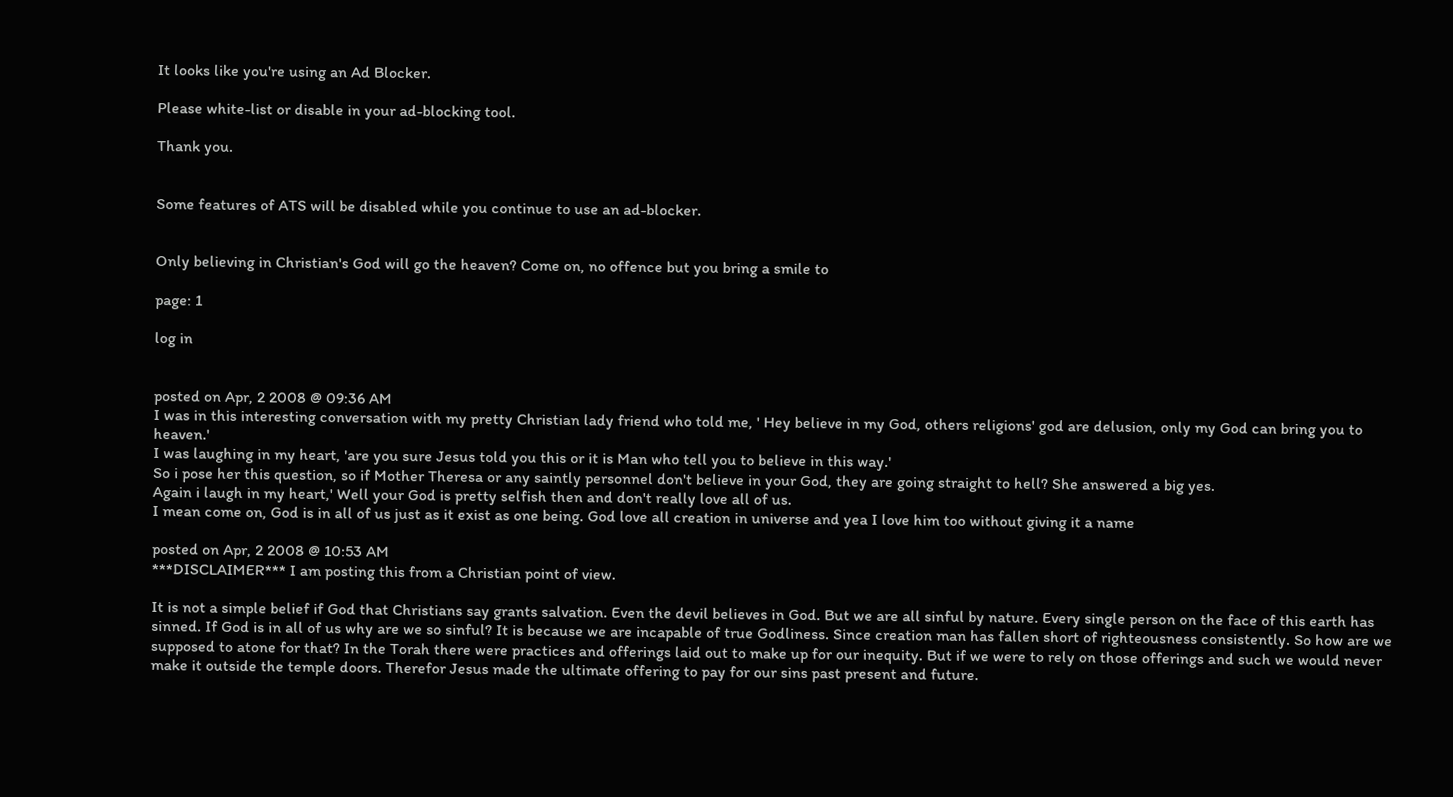It looks like you're using an Ad Blocker.

Please white-list or disable in your ad-blocking tool.

Thank you.


Some features of ATS will be disabled while you continue to use an ad-blocker.


Only believing in Christian's God will go the heaven? Come on, no offence but you bring a smile to

page: 1

log in


posted on Apr, 2 2008 @ 09:36 AM
I was in this interesting conversation with my pretty Christian lady friend who told me, ' Hey believe in my God, others religions' god are delusion, only my God can bring you to heaven.'
I was laughing in my heart, 'are you sure Jesus told you this or it is Man who tell you to believe in this way.'
So i pose her this question, so if Mother Theresa or any saintly personnel don't believe in your God, they are going straight to hell? She answered a big yes.
Again i laugh in my heart,' Well your God is pretty selfish then and don't really love all of us.
I mean come on, God is in all of us just as it exist as one being. God love all creation in universe and yea I love him too without giving it a name

posted on Apr, 2 2008 @ 10:53 AM
***DISCLAIMER*** I am posting this from a Christian point of view.

It is not a simple belief if God that Christians say grants salvation. Even the devil believes in God. But we are all sinful by nature. Every single person on the face of this earth has sinned. If God is in all of us why are we so sinful? It is because we are incapable of true Godliness. Since creation man has fallen short of righteousness consistently. So how are we supposed to atone for that? In the Torah there were practices and offerings laid out to make up for our inequity. But if we were to rely on those offerings and such we would never make it outside the temple doors. Therefor Jesus made the ultimate offering to pay for our sins past present and future.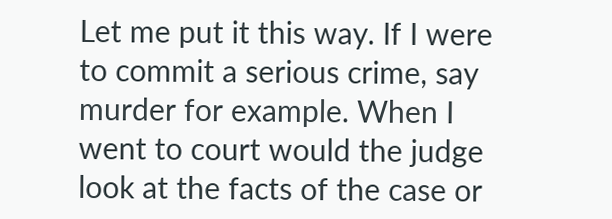Let me put it this way. If I were to commit a serious crime, say murder for example. When I went to court would the judge look at the facts of the case or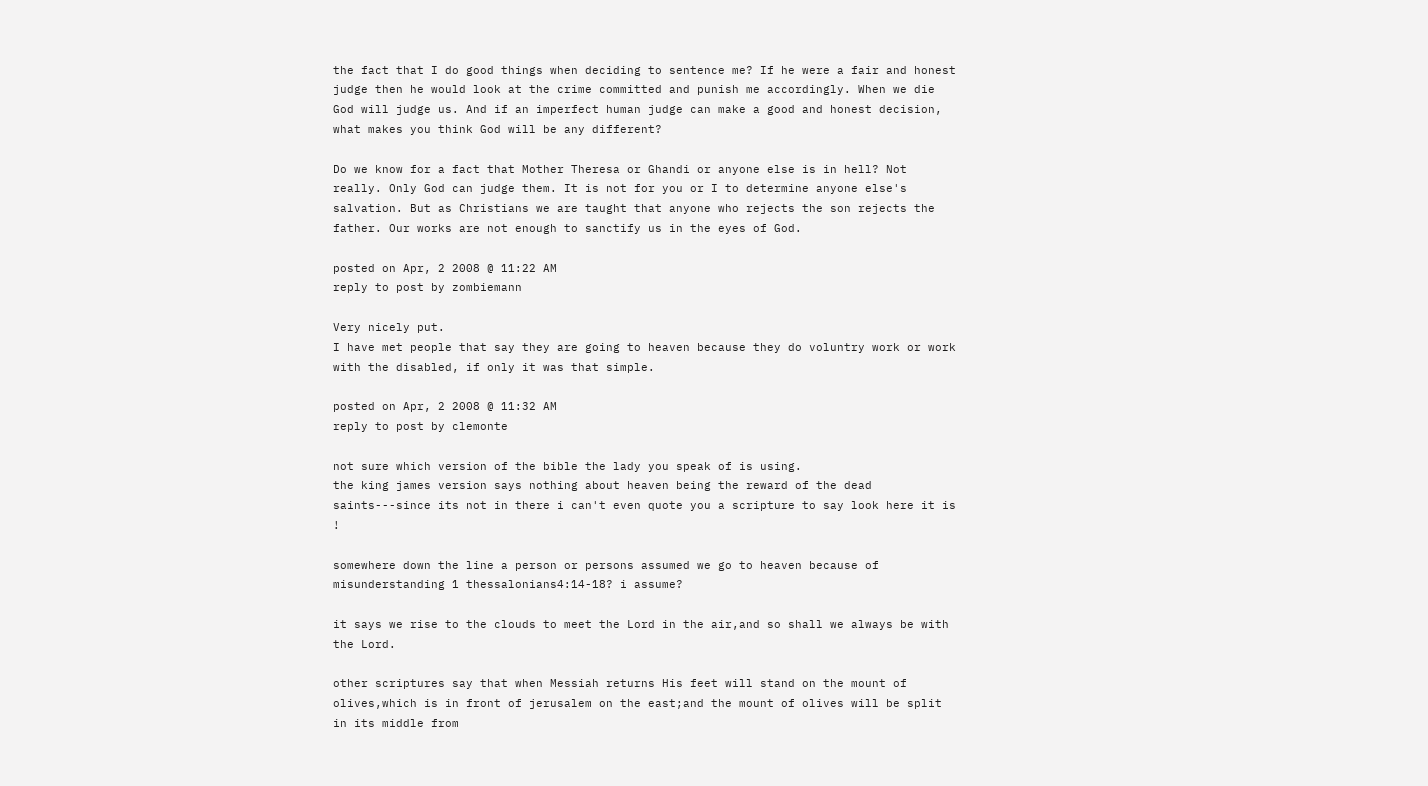the fact that I do good things when deciding to sentence me? If he were a fair and honest judge then he would look at the crime committed and punish me accordingly. When we die God will judge us. And if an imperfect human judge can make a good and honest decision, what makes you think God will be any different?

Do we know for a fact that Mother Theresa or Ghandi or anyone else is in hell? Not really. Only God can judge them. It is not for you or I to determine anyone else's salvation. But as Christians we are taught that anyone who rejects the son rejects the father. Our works are not enough to sanctify us in the eyes of God.

posted on Apr, 2 2008 @ 11:22 AM
reply to post by zombiemann

Very nicely put.
I have met people that say they are going to heaven because they do voluntry work or work with the disabled, if only it was that simple.

posted on Apr, 2 2008 @ 11:32 AM
reply to post by clemonte

not sure which version of the bible the lady you speak of is using.
the king james version says nothing about heaven being the reward of the dead saints---since its not in there i can't even quote you a scripture to say look here it is !

somewhere down the line a person or persons assumed we go to heaven because of misunderstanding 1 thessalonians4:14-18? i assume?

it says we rise to the clouds to meet the Lord in the air,and so shall we always be with the Lord.

other scriptures say that when Messiah returns His feet will stand on the mount of olives,which is in front of jerusalem on the east;and the mount of olives will be split in its middle from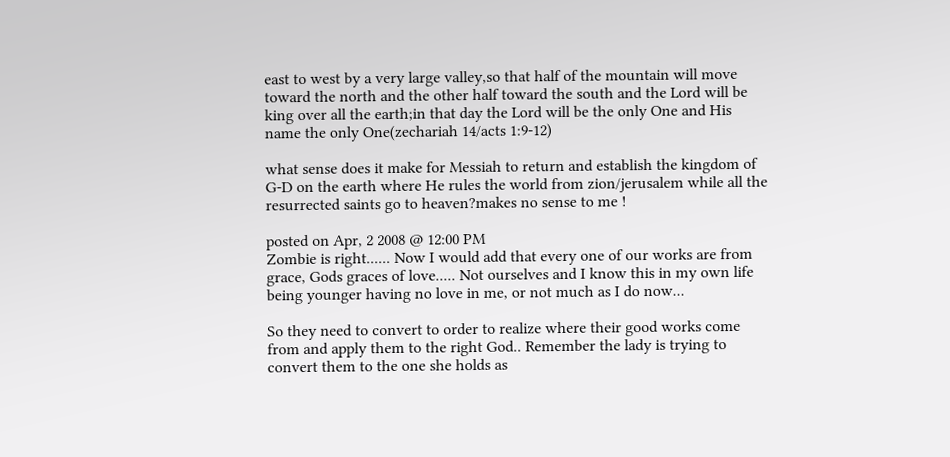east to west by a very large valley,so that half of the mountain will move toward the north and the other half toward the south and the Lord will be king over all the earth;in that day the Lord will be the only One and His name the only One(zechariah 14/acts 1:9-12)

what sense does it make for Messiah to return and establish the kingdom of G-D on the earth where He rules the world from zion/jerusalem while all the resurrected saints go to heaven?makes no sense to me !

posted on Apr, 2 2008 @ 12:00 PM
Zombie is right...... Now I would add that every one of our works are from grace, Gods graces of love..... Not ourselves and I know this in my own life being younger having no love in me, or not much as I do now...

So they need to convert to order to realize where their good works come from and apply them to the right God.. Remember the lady is trying to convert them to the one she holds as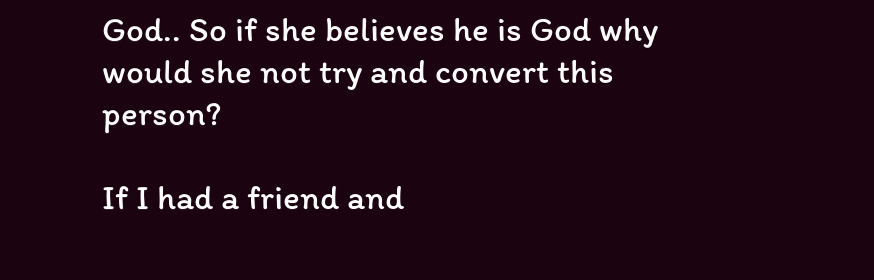God.. So if she believes he is God why would she not try and convert this person?

If I had a friend and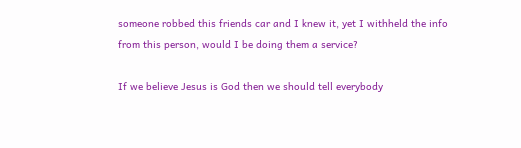someone robbed this friends car and I knew it, yet I withheld the info from this person, would I be doing them a service?

If we believe Jesus is God then we should tell everybody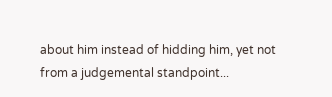about him instead of hidding him, yet not from a judgemental standpoint...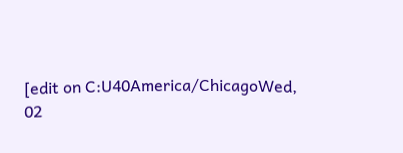[edit on C:U40America/ChicagoWed, 02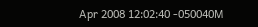Apr 2008 12:02:40 -050040M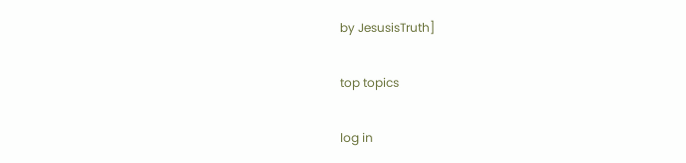by JesusisTruth]

top topics

log in